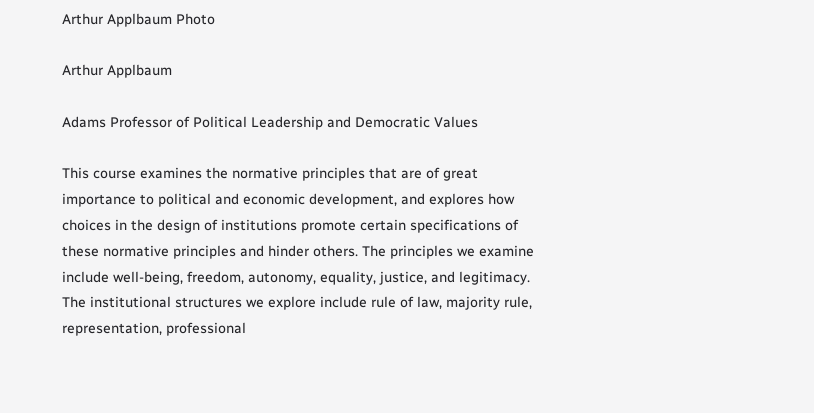Arthur Applbaum Photo

Arthur Applbaum

Adams Professor of Political Leadership and Democratic Values

This course examines the normative principles that are of great importance to political and economic development, and explores how choices in the design of institutions promote certain specifications of these normative principles and hinder others. The principles we examine include well-being, freedom, autonomy, equality, justice, and legitimacy. The institutional structures we explore include rule of law, majority rule, representation, professional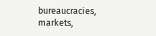bureaucracies, markets,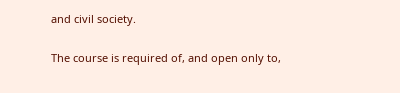and civil society.

The course is required of, and open only to,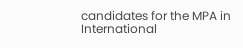candidates for the MPA in International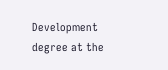Development degree at the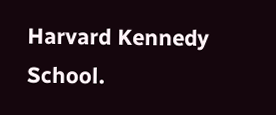Harvard Kennedy School.